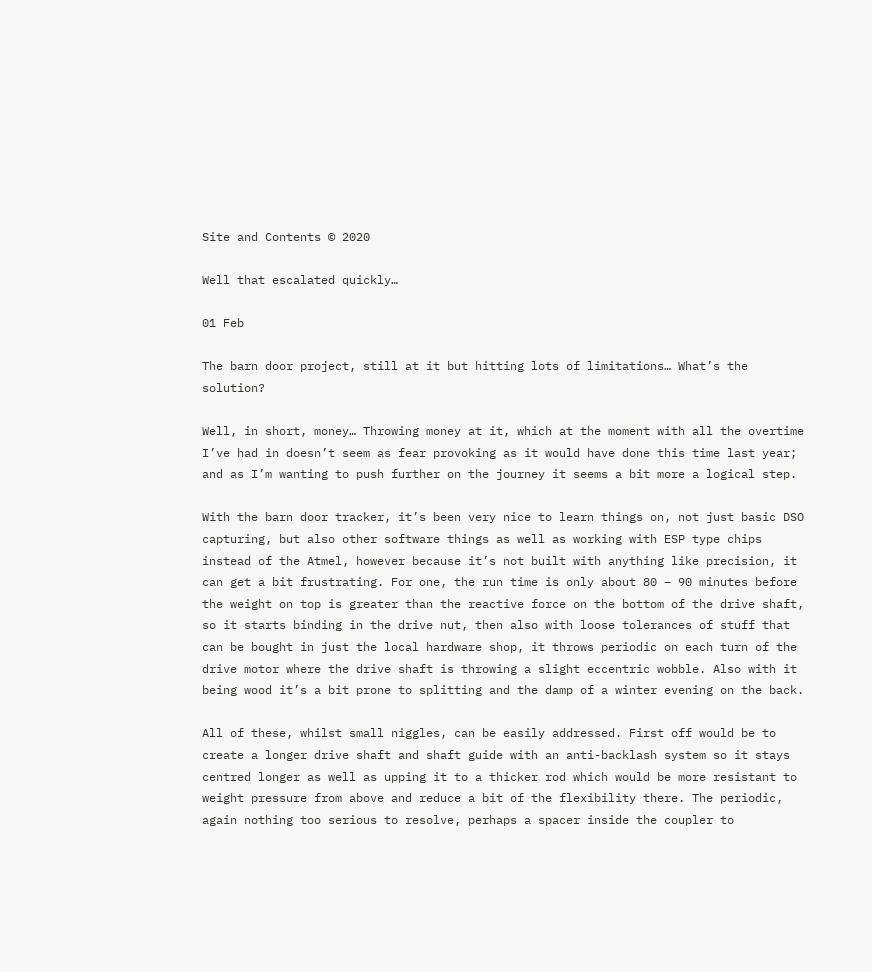Site and Contents © 2020

Well that escalated quickly…

01 Feb

The barn door project, still at it but hitting lots of limitations… What’s the solution?

Well, in short, money… Throwing money at it, which at the moment with all the overtime I’ve had in doesn’t seem as fear provoking as it would have done this time last year; and as I’m wanting to push further on the journey it seems a bit more a logical step.

With the barn door tracker, it’s been very nice to learn things on, not just basic DSO capturing, but also other software things as well as working with ESP type chips instead of the Atmel, however because it’s not built with anything like precision, it can get a bit frustrating. For one, the run time is only about 80 – 90 minutes before the weight on top is greater than the reactive force on the bottom of the drive shaft, so it starts binding in the drive nut, then also with loose tolerances of stuff that can be bought in just the local hardware shop, it throws periodic on each turn of the drive motor where the drive shaft is throwing a slight eccentric wobble. Also with it being wood it’s a bit prone to splitting and the damp of a winter evening on the back.

All of these, whilst small niggles, can be easily addressed. First off would be to create a longer drive shaft and shaft guide with an anti-backlash system so it stays centred longer as well as upping it to a thicker rod which would be more resistant to weight pressure from above and reduce a bit of the flexibility there. The periodic, again nothing too serious to resolve, perhaps a spacer inside the coupler to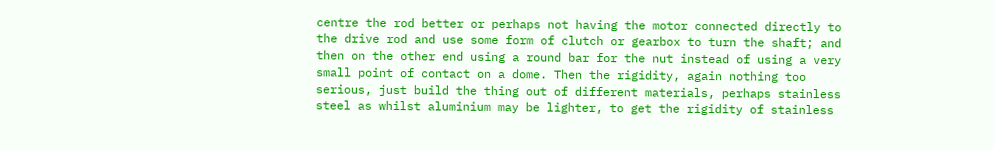centre the rod better or perhaps not having the motor connected directly to the drive rod and use some form of clutch or gearbox to turn the shaft; and then on the other end using a round bar for the nut instead of using a very small point of contact on a dome. Then the rigidity, again nothing too serious, just build the thing out of different materials, perhaps stainless steel as whilst aluminium may be lighter, to get the rigidity of stainless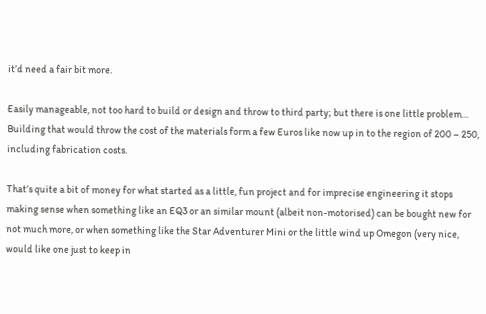it’d need a fair bit more.

Easily manageable, not too hard to build or design and throw to third party; but there is one little problem… Building that would throw the cost of the materials form a few Euros like now up in to the region of 200 – 250, including fabrication costs.

That’s quite a bit of money for what started as a little, fun project and for imprecise engineering it stops making sense when something like an EQ3 or an similar mount (albeit non-motorised) can be bought new for not much more, or when something like the Star Adventurer Mini or the little wind up Omegon (very nice, would like one just to keep in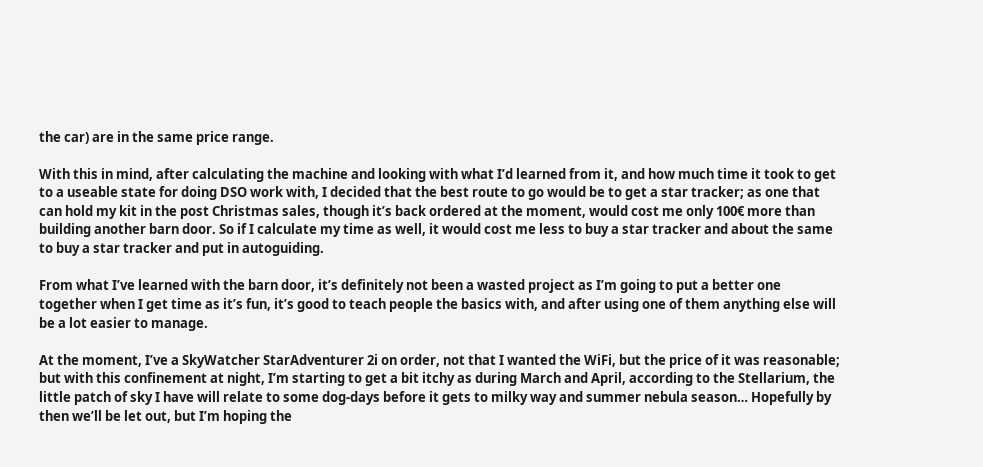the car) are in the same price range.

With this in mind, after calculating the machine and looking with what I’d learned from it, and how much time it took to get to a useable state for doing DSO work with, I decided that the best route to go would be to get a star tracker; as one that can hold my kit in the post Christmas sales, though it’s back ordered at the moment, would cost me only 100€ more than building another barn door. So if I calculate my time as well, it would cost me less to buy a star tracker and about the same to buy a star tracker and put in autoguiding.

From what I’ve learned with the barn door, it’s definitely not been a wasted project as I’m going to put a better one together when I get time as it’s fun, it’s good to teach people the basics with, and after using one of them anything else will be a lot easier to manage.

At the moment, I’ve a SkyWatcher StarAdventurer 2i on order, not that I wanted the WiFi, but the price of it was reasonable; but with this confinement at night, I’m starting to get a bit itchy as during March and April, according to the Stellarium, the little patch of sky I have will relate to some dog-days before it gets to milky way and summer nebula season… Hopefully by then we’ll be let out, but I’m hoping the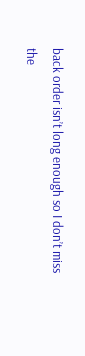back order isn’t long enough so I don’t miss the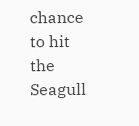chance to hit the Seagull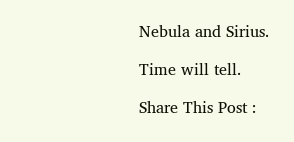Nebula and Sirius.

Time will tell.

Share This Post :